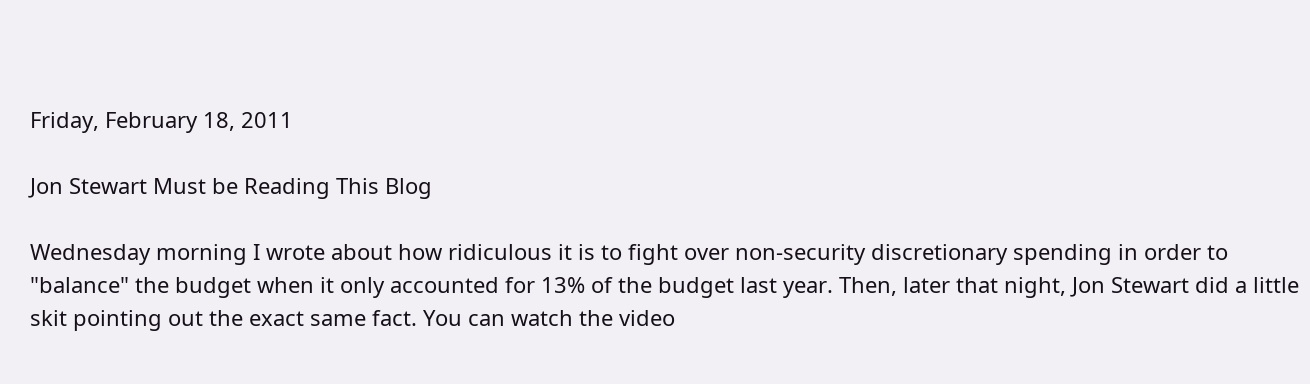Friday, February 18, 2011

Jon Stewart Must be Reading This Blog

Wednesday morning I wrote about how ridiculous it is to fight over non-security discretionary spending in order to "balance" the budget when it only accounted for 13% of the budget last year. Then, later that night, Jon Stewart did a little skit pointing out the exact same fact. You can watch the video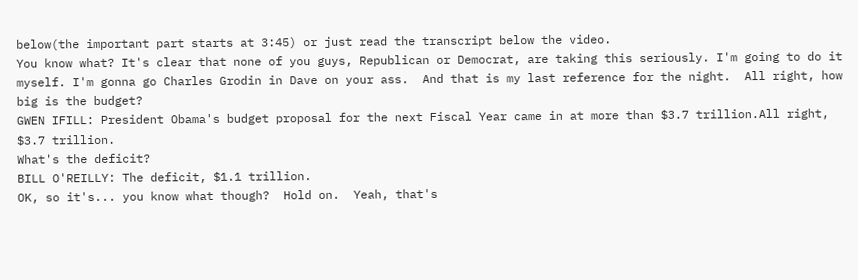below(the important part starts at 3:45) or just read the transcript below the video.
You know what? It's clear that none of you guys, Republican or Democrat, are taking this seriously. I'm going to do it myself. I'm gonna go Charles Grodin in Dave on your ass.  And that is my last reference for the night.  All right, how big is the budget?
GWEN IFILL: President Obama's budget proposal for the next Fiscal Year came in at more than $3.7 trillion.All right, $3.7 trillion.
What's the deficit?
BILL O'REILLY: The deficit, $1.1 trillion.
OK, so it's... you know what though?  Hold on.  Yeah, that's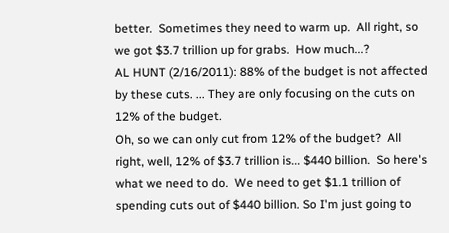better.  Sometimes they need to warm up.  All right, so we got $3.7 trillion up for grabs.  How much...?
AL HUNT (2/16/2011): 88% of the budget is not affected by these cuts. ... They are only focusing on the cuts on 12% of the budget.
Oh, so we can only cut from 12% of the budget?  All right, well, 12% of $3.7 trillion is... $440 billion.  So here's what we need to do.  We need to get $1.1 trillion of spending cuts out of $440 billion. So I'm just going to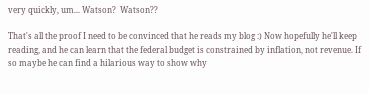very quickly, um... Watson?  Watson??

That's all the proof I need to be convinced that he reads my blog :) Now hopefully he'll keep reading, and he can learn that the federal budget is constrained by inflation, not revenue. If so maybe he can find a hilarious way to show why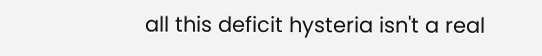all this deficit hysteria isn't a real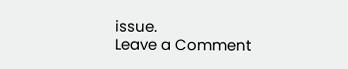issue.
Leave a Comment